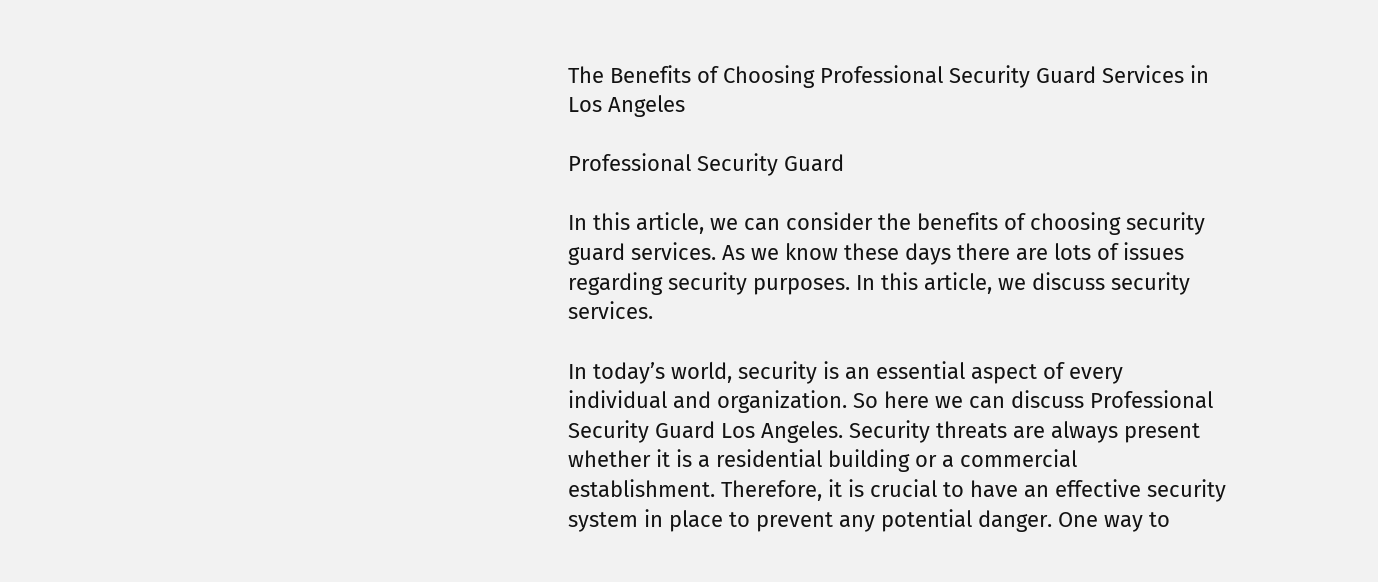The Benefits of Choosing Professional Security Guard Services in Los Angeles

Professional Security Guard

In this article, we can consider the benefits of choosing security guard services. As we know these days there are lots of issues regarding security purposes. In this article, we discuss security services.

In today’s world, security is an essential aspect of every individual and organization. So here we can discuss Professional Security Guard Los Angeles. Security threats are always present whether it is a residential building or a commercial establishment. Therefore, it is crucial to have an effective security system in place to prevent any potential danger. One way to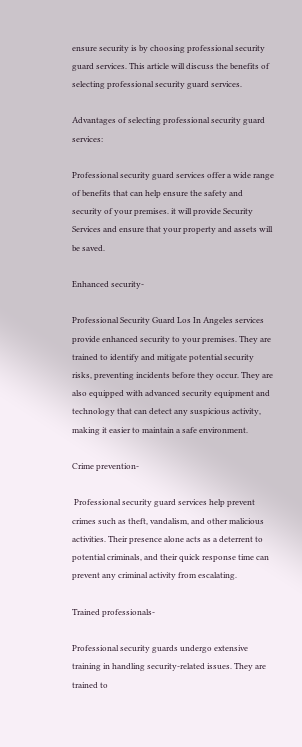ensure security is by choosing professional security guard services. This article will discuss the benefits of selecting professional security guard services.

Advantages of selecting professional security guard services:

Professional security guard services offer a wide range of benefits that can help ensure the safety and security of your premises. it will provide Security Services and ensure that your property and assets will be saved.

Enhanced security-

Professional Security Guard Los In Angeles services provide enhanced security to your premises. They are trained to identify and mitigate potential security risks, preventing incidents before they occur. They are also equipped with advanced security equipment and technology that can detect any suspicious activity, making it easier to maintain a safe environment.

Crime prevention-

 Professional security guard services help prevent crimes such as theft, vandalism, and other malicious activities. Their presence alone acts as a deterrent to potential criminals, and their quick response time can prevent any criminal activity from escalating.

Trained professionals-

Professional security guards undergo extensive training in handling security-related issues. They are trained to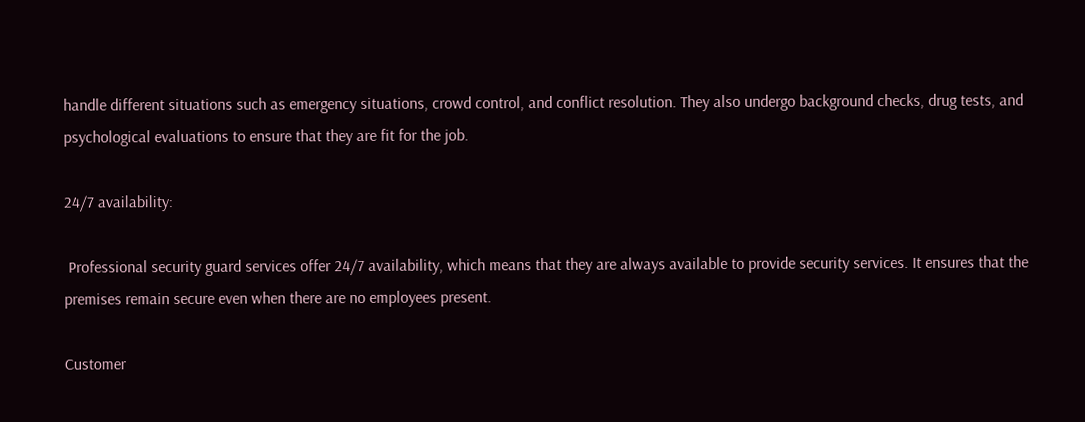handle different situations such as emergency situations, crowd control, and conflict resolution. They also undergo background checks, drug tests, and psychological evaluations to ensure that they are fit for the job.

24/7 availability:

 Professional security guard services offer 24/7 availability, which means that they are always available to provide security services. It ensures that the premises remain secure even when there are no employees present.

Customer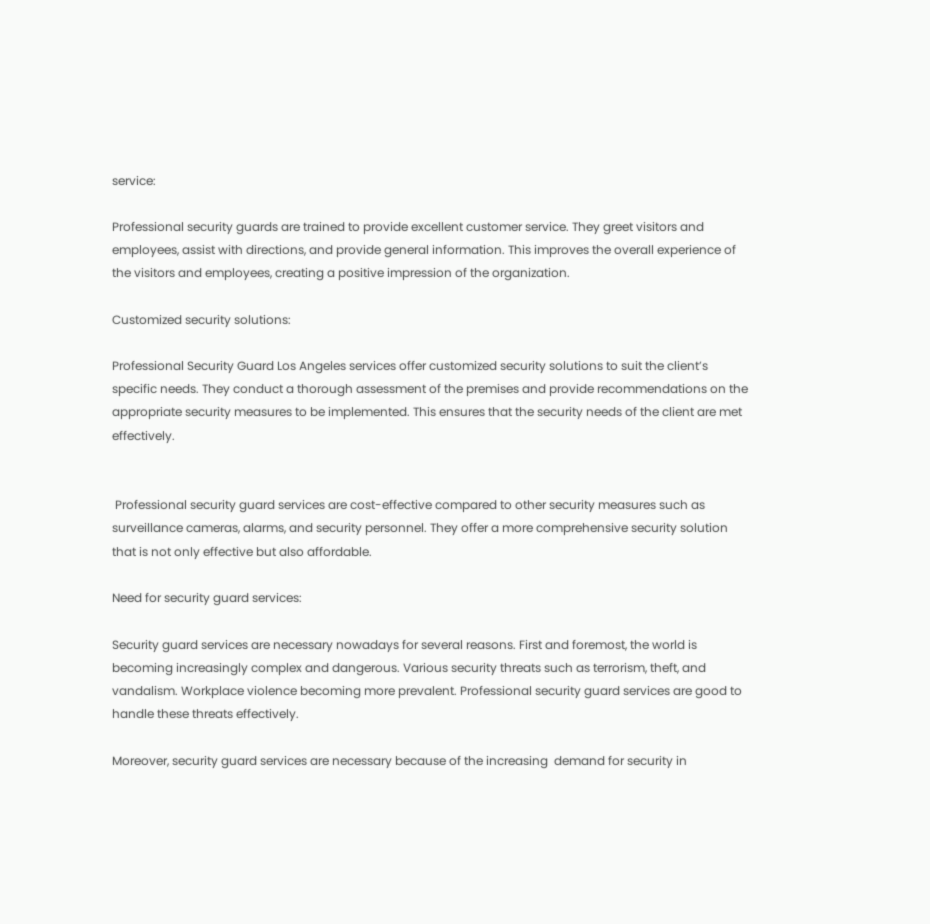service:

Professional security guards are trained to provide excellent customer service. They greet visitors and employees, assist with directions, and provide general information. This improves the overall experience of the visitors and employees, creating a positive impression of the organization.

Customized security solutions:

Professional Security Guard Los Angeles services offer customized security solutions to suit the client’s specific needs. They conduct a thorough assessment of the premises and provide recommendations on the appropriate security measures to be implemented. This ensures that the security needs of the client are met effectively.


 Professional security guard services are cost-effective compared to other security measures such as surveillance cameras, alarms, and security personnel. They offer a more comprehensive security solution that is not only effective but also affordable.

Need for security guard services:

Security guard services are necessary nowadays for several reasons. First and foremost, the world is becoming increasingly complex and dangerous. Various security threats such as terrorism, theft, and vandalism. Workplace violence becoming more prevalent. Professional security guard services are good to handle these threats effectively.

Moreover, security guard services are necessary because of the increasing  demand for security in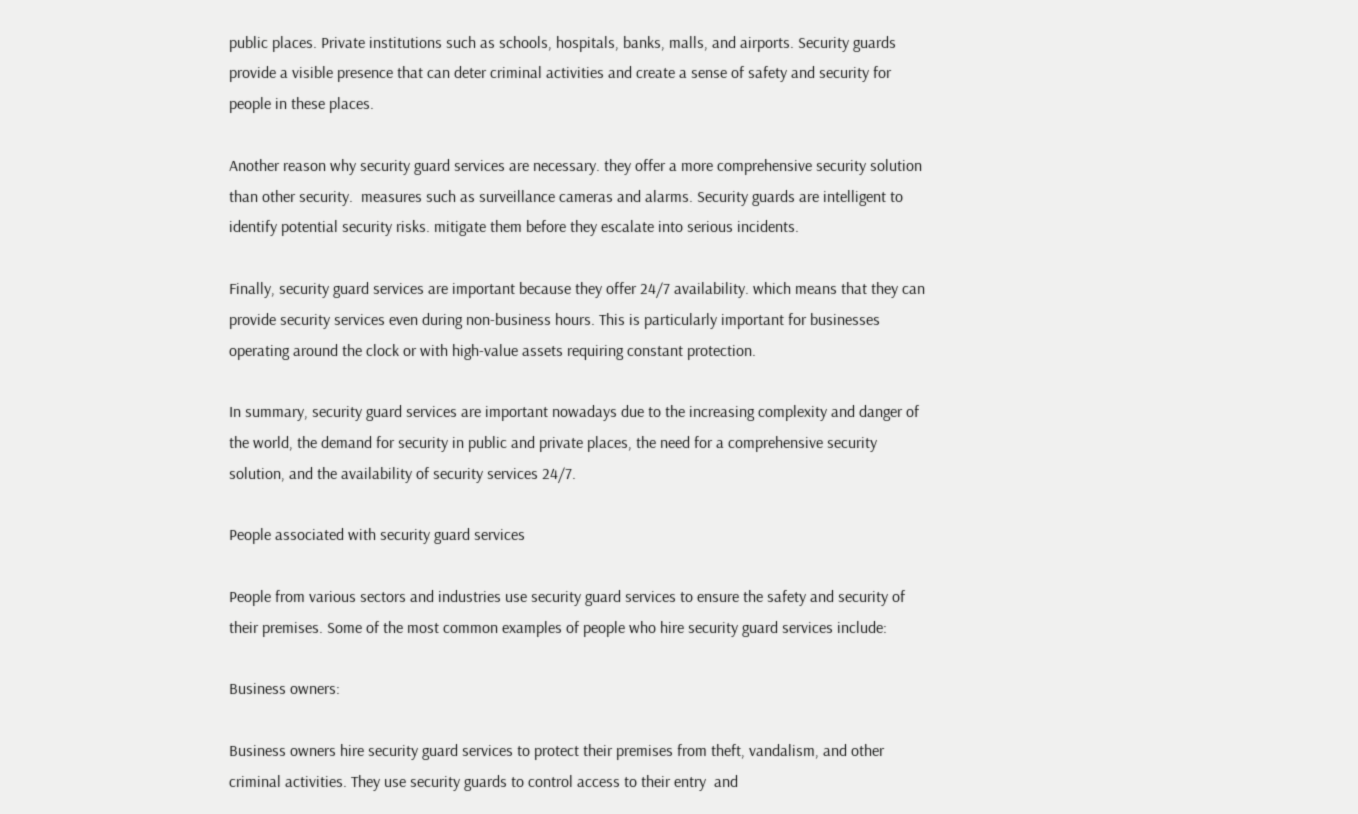public places. Private institutions such as schools, hospitals, banks, malls, and airports. Security guards provide a visible presence that can deter criminal activities and create a sense of safety and security for people in these places.

Another reason why security guard services are necessary. they offer a more comprehensive security solution than other security.  measures such as surveillance cameras and alarms. Security guards are intelligent to identify potential security risks. mitigate them before they escalate into serious incidents.

Finally, security guard services are important because they offer 24/7 availability. which means that they can provide security services even during non-business hours. This is particularly important for businesses operating around the clock or with high-value assets requiring constant protection.

In summary, security guard services are important nowadays due to the increasing complexity and danger of the world, the demand for security in public and private places, the need for a comprehensive security solution, and the availability of security services 24/7.

People associated with security guard services

People from various sectors and industries use security guard services to ensure the safety and security of their premises. Some of the most common examples of people who hire security guard services include:

Business owners:

Business owners hire security guard services to protect their premises from theft, vandalism, and other criminal activities. They use security guards to control access to their entry  and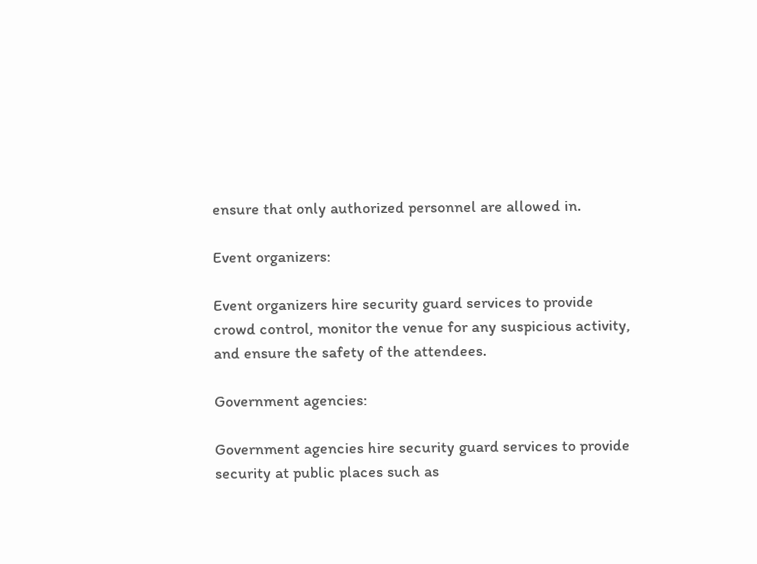ensure that only authorized personnel are allowed in.

Event organizers:

Event organizers hire security guard services to provide crowd control, monitor the venue for any suspicious activity, and ensure the safety of the attendees.

Government agencies:

Government agencies hire security guard services to provide security at public places such as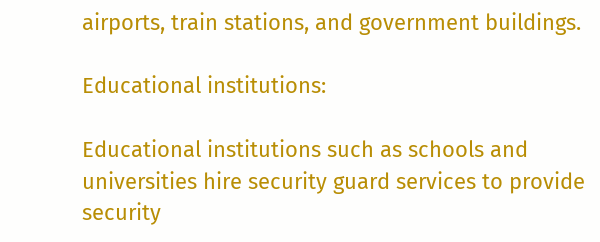airports, train stations, and government buildings.

Educational institutions:

Educational institutions such as schools and universities hire security guard services to provide security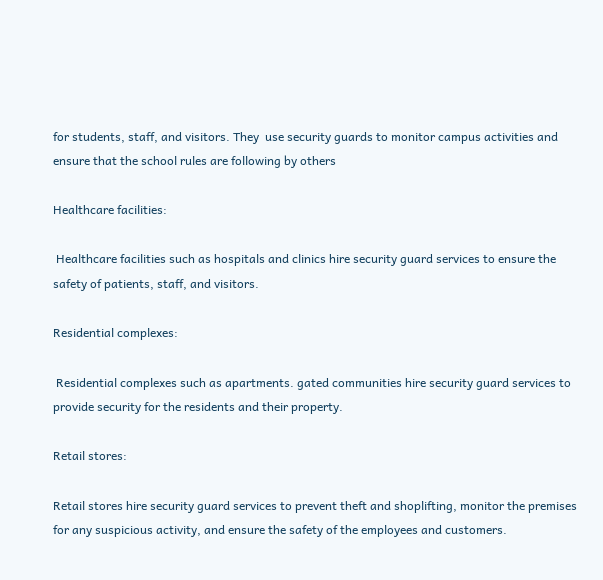for students, staff, and visitors. They  use security guards to monitor campus activities and ensure that the school rules are following by others

Healthcare facilities:

 Healthcare facilities such as hospitals and clinics hire security guard services to ensure the safety of patients, staff, and visitors.

Residential complexes:

 Residential complexes such as apartments. gated communities hire security guard services to provide security for the residents and their property.

Retail stores:

Retail stores hire security guard services to prevent theft and shoplifting, monitor the premises for any suspicious activity, and ensure the safety of the employees and customers.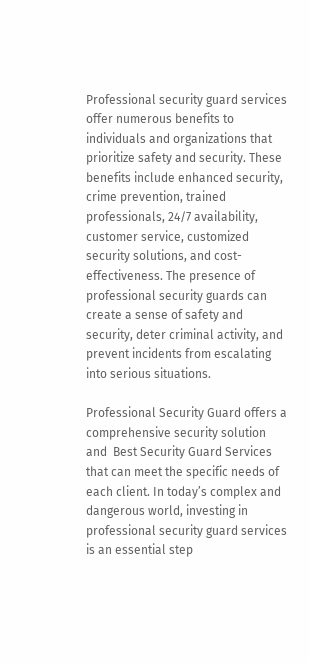Professional security guard services offer numerous benefits to individuals and organizations that prioritize safety and security. These benefits include enhanced security, crime prevention, trained professionals, 24/7 availability, customer service, customized security solutions, and cost-effectiveness. The presence of professional security guards can create a sense of safety and security, deter criminal activity, and prevent incidents from escalating into serious situations.

Professional Security Guard offers a comprehensive security solution and  Best Security Guard Services that can meet the specific needs of each client. In today’s complex and dangerous world, investing in professional security guard services is an essential step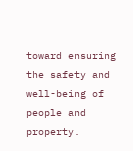toward ensuring the safety and well-being of people and property.